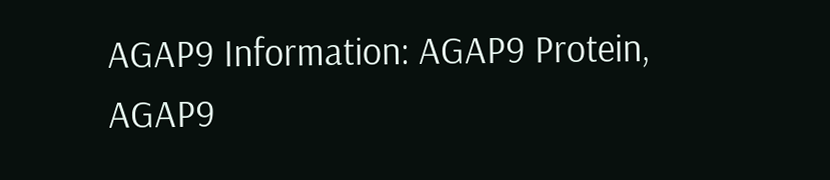AGAP9 Information: AGAP9 Protein, AGAP9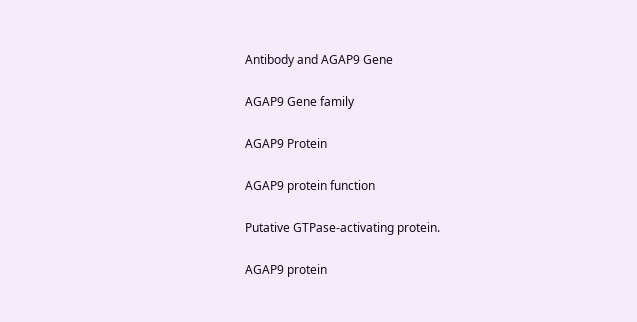Antibody and AGAP9 Gene

AGAP9 Gene family

AGAP9 Protein

AGAP9 protein function

Putative GTPase-activating protein.

AGAP9 protein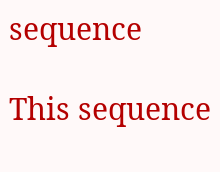sequence

This sequence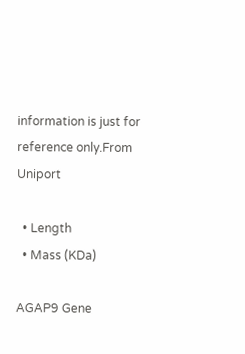information is just for reference only.From Uniport

  • Length
  • Mass (KDa)

AGAP9 Gene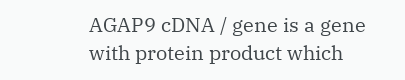AGAP9 cDNA / gene is a gene with protein product which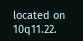located on 10q11.22.